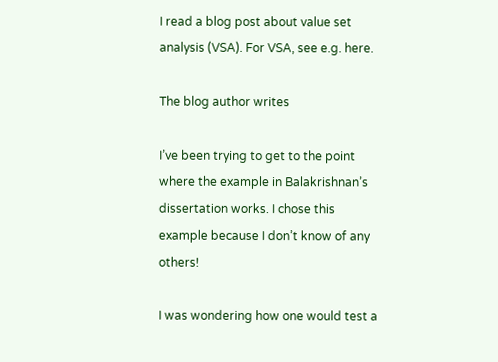I read a blog post about value set analysis (VSA). For VSA, see e.g. here.

The blog author writes

I’ve been trying to get to the point where the example in Balakrishnan’s dissertation works. I chose this example because I don’t know of any others!

I was wondering how one would test a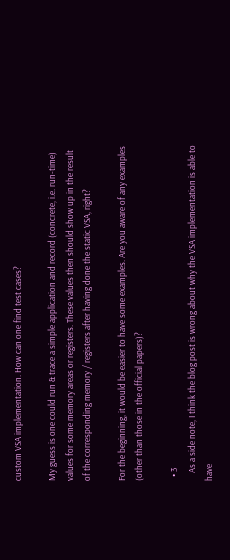custom VSA implementation. How can one find test cases?

My guess is one could run & trace a simple application and record (concrete, i.e. run-time) values for some memory areas or registers. These values then should show up in the result of the corresponding memory / registers after having done the static VSA, right?

For the beginning, it would be easier to have some examples. Are you aware of any examples (other than those in the official papers)?

  • 3
    As a side note, I think the blog post is wrong about why the VSA implementation is able to have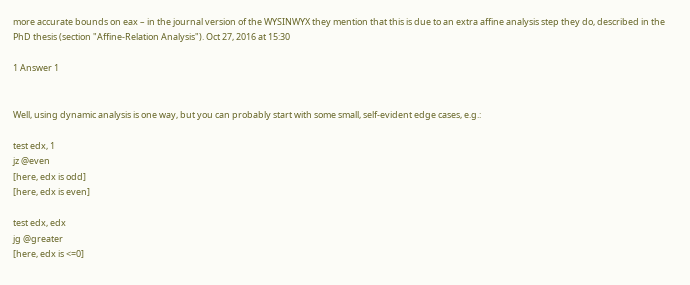more accurate bounds on eax – in the journal version of the WYSINWYX they mention that this is due to an extra affine analysis step they do, described in the PhD thesis (section "Affine-Relation Analysis"). Oct 27, 2016 at 15:30

1 Answer 1


Well, using dynamic analysis is one way, but you can probably start with some small, self-evident edge cases, e.g.:

test edx, 1
jz @even
[here, edx is odd]
[here, edx is even]

test edx, edx
jg @greater
[here, edx is <=0]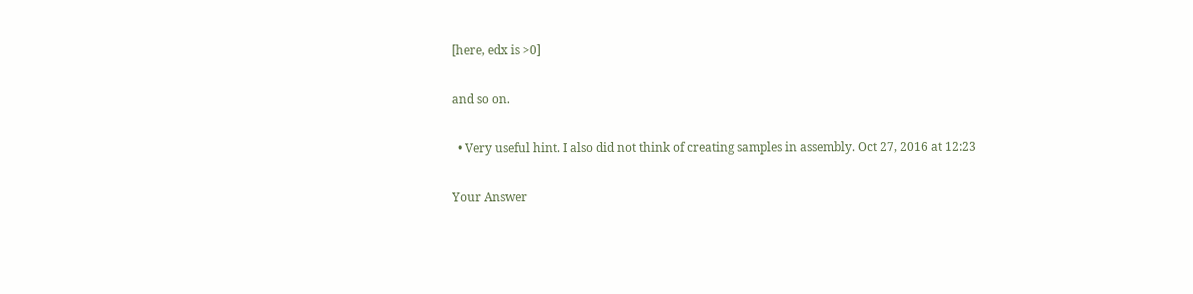[here, edx is >0]

and so on.

  • Very useful hint. I also did not think of creating samples in assembly. Oct 27, 2016 at 12:23

Your Answer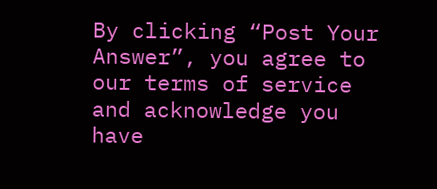By clicking “Post Your Answer”, you agree to our terms of service and acknowledge you have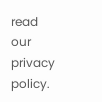read our privacy policy.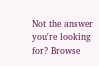Not the answer you're looking for? Browse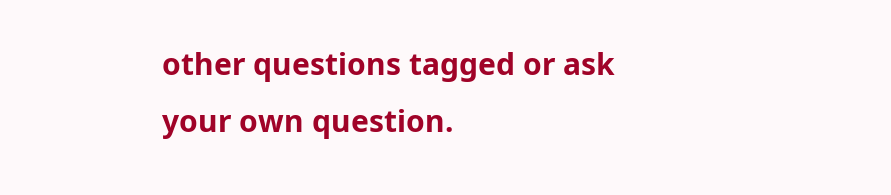other questions tagged or ask your own question.